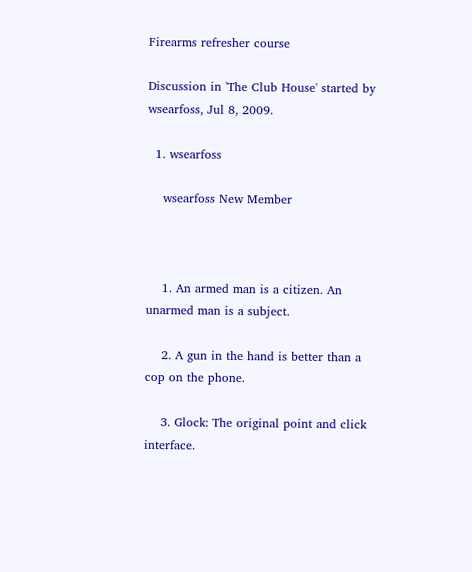Firearms refresher course

Discussion in 'The Club House' started by wsearfoss, Jul 8, 2009.

  1. wsearfoss

    wsearfoss New Member



    1. An armed man is a citizen. An unarmed man is a subject.

    2. A gun in the hand is better than a cop on the phone.

    3. Glock: The original point and click interface.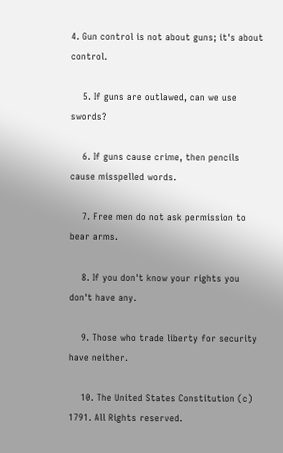4. Gun control is not about guns; it's about control.

    5. If guns are outlawed, can we use swords?

    6. If guns cause crime, then pencils cause misspelled words.

    7. Free men do not ask permission to bear arms.

    8. If you don't know your rights you don't have any.

    9. Those who trade liberty for security have neither.

    10. The United States Constitution (c) 1791. All Rights reserved.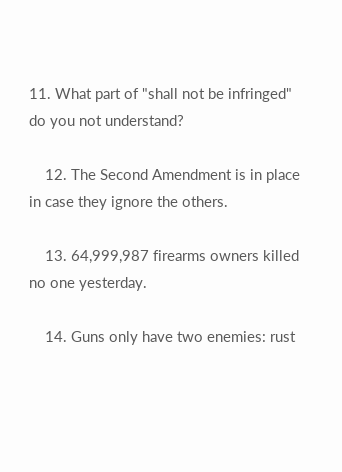11. What part of "shall not be infringed" do you not understand?

    12. The Second Amendment is in place in case they ignore the others.

    13. 64,999,987 firearms owners killed no one yesterday.

    14. Guns only have two enemies: rust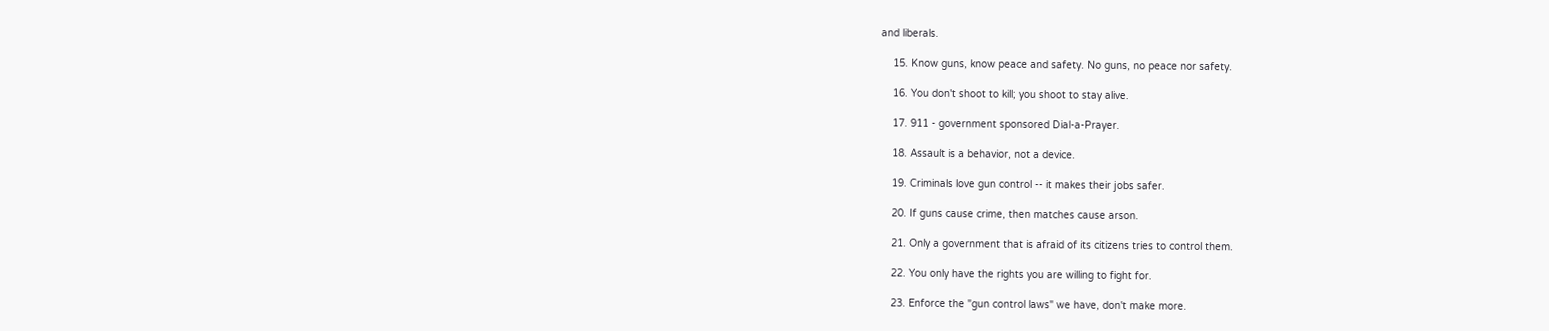and liberals.

    15. Know guns, know peace and safety. No guns, no peace nor safety.

    16. You don't shoot to kill; you shoot to stay alive.

    17. 911 - government sponsored Dial-a-Prayer.

    18. Assault is a behavior, not a device.

    19. Criminals love gun control -- it makes their jobs safer.

    20. If guns cause crime, then matches cause arson.

    21. Only a government that is afraid of its citizens tries to control them.

    22. You only have the rights you are willing to fight for.

    23. Enforce the "gun control laws" we have, don't make more.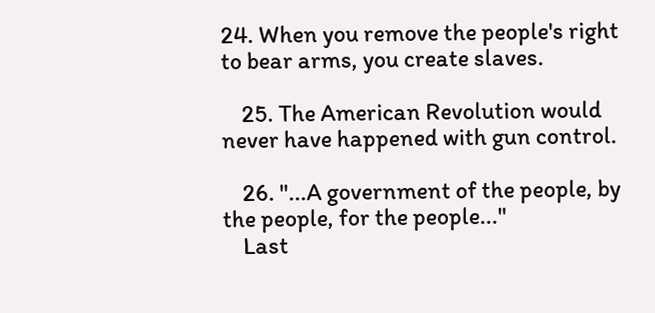24. When you remove the people's right to bear arms, you create slaves.

    25. The American Revolution would never have happened with gun control.

    26. "...A government of the people, by the people, for the people..."
    Last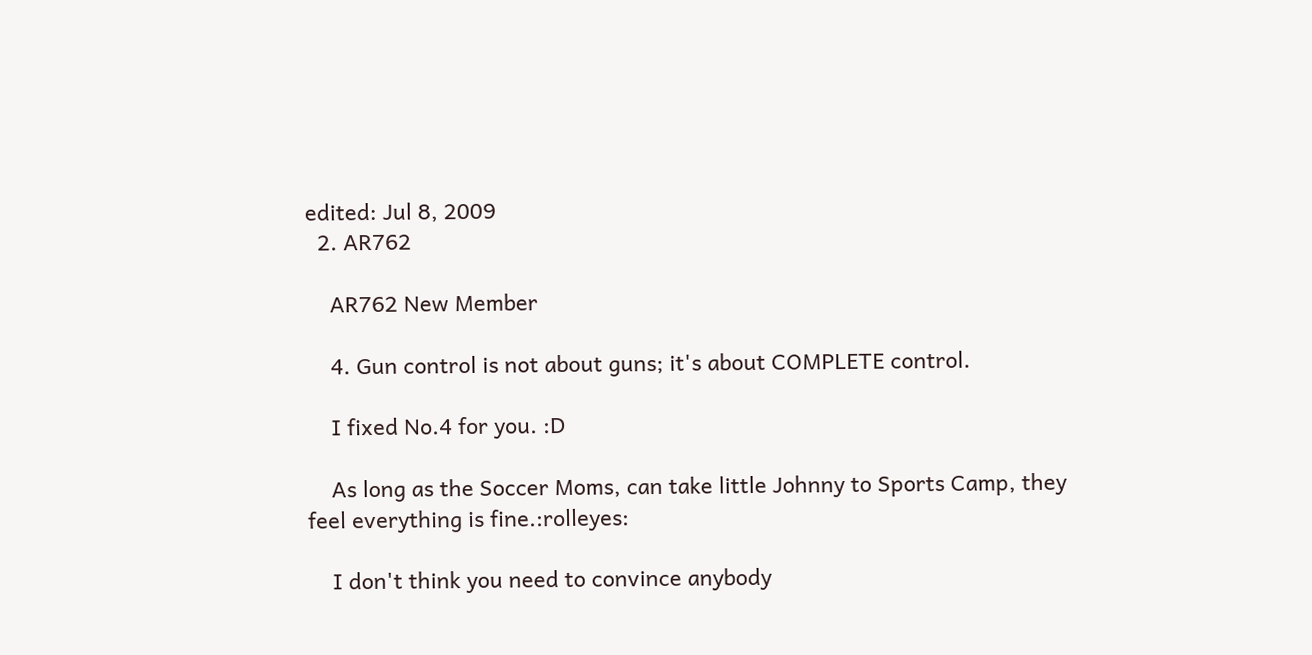edited: Jul 8, 2009
  2. AR762

    AR762 New Member

    4. Gun control is not about guns; it's about COMPLETE control.

    I fixed No.4 for you. :D

    As long as the Soccer Moms, can take little Johnny to Sports Camp, they feel everything is fine.:rolleyes:

    I don't think you need to convince anybody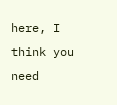here, I think you need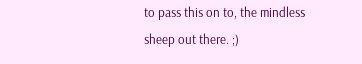to pass this on to, the mindless sheep out there. ;)